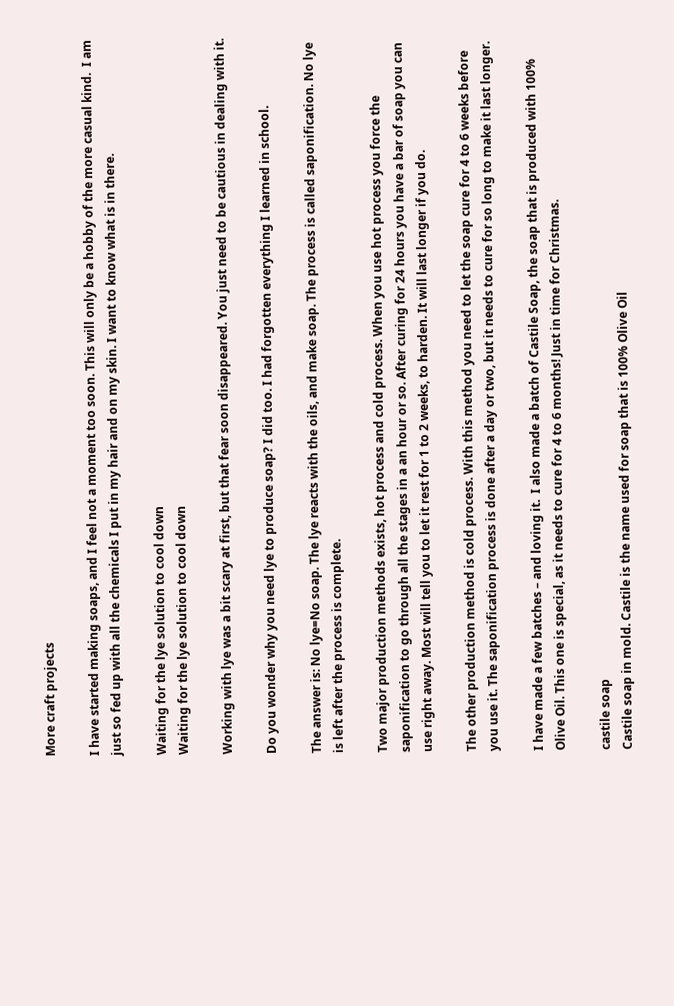More craft projects

I have started making soaps, and I feel not a moment too soon. This will only be a hobby of the more casual kind.  I am just so fed up with all the chemicals I put in my hair and on my skin. I want to know what is in there.

Waiting for the lye solution to cool down
Waiting for the lye solution to cool down

Working with lye was a bit scary at first, but that fear soon disappeared. You just need to be cautious in dealing with it.

Do you wonder why you need lye to produce soap? I did too. I had forgotten everything I learned in school.

The answer is: No lye=No soap. The lye reacts with the oils, and make soap. The process is called saponification. No lye is left after the process is complete.

Two major production methods exists, hot process and cold process. When you use hot process you force the saponification to go through all the stages in a an hour or so. After curing for 24 hours you have a bar of soap you can use right away. Most will tell you to let it rest for 1 to 2 weeks, to harden. It will last longer if you do.

The other production method is cold process. With this method you need to let the soap cure for 4 to 6 weeks before you use it. The saponification process is done after a day or two, but it needs to cure for so long to make it last longer.

I have made a few batches – and loving it.  I also made a batch of Castile Soap, the soap that is produced with 100% Olive Oil. This one is special, as it needs to cure for 4 to 6 months! Just in time for Christmas.

castile soap
Castile soap in mold. Castile is the name used for soap that is 100% Olive Oil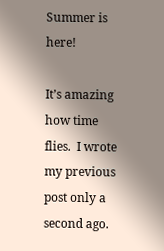Summer is here!

It’s amazing how time flies.  I wrote my previous post only a second ago.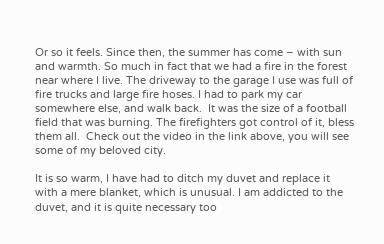Or so it feels. Since then, the summer has come – with sun and warmth. So much in fact that we had a fire in the forest near where I live. The driveway to the garage I use was full of fire trucks and large fire hoses. I had to park my car somewhere else, and walk back.  It was the size of a football field that was burning. The firefighters got control of it, bless them all.  Check out the video in the link above, you will see some of my beloved city.

It is so warm, I have had to ditch my duvet and replace it with a mere blanket, which is unusual. I am addicted to the duvet, and it is quite necessary too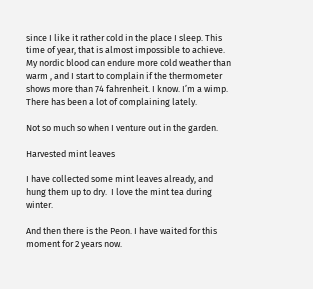since I like it rather cold in the place I sleep. This time of year, that is almost impossible to achieve. My nordic blood can endure more cold weather than warm , and I start to complain if the thermometer shows more than 74 fahrenheit. I know. I’m a wimp.  There has been a lot of complaining lately.

Not so much so when I venture out in the garden.

Harvested mint leaves

I have collected some mint leaves already, and hung them up to dry.  I love the mint tea during winter.

And then there is the Peon. I have waited for this moment for 2 years now.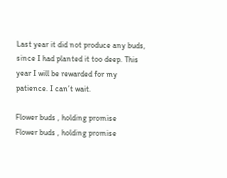Last year it did not produce any buds, since I had planted it too deep. This year I will be rewarded for my patience. I can’t wait.

Flower buds , holding promise
Flower buds , holding promise